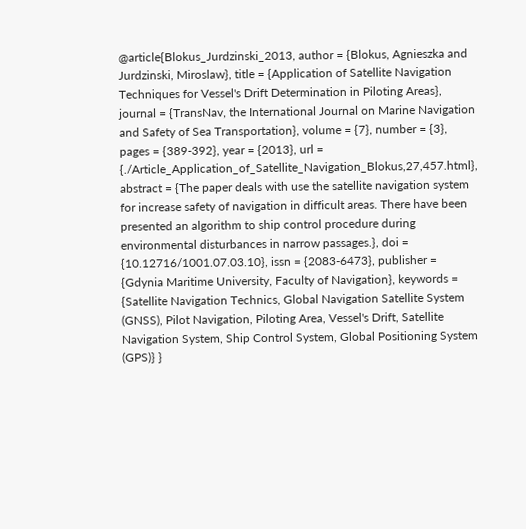@article{Blokus_Jurdzinski_2013, author = {Blokus, Agnieszka and Jurdzinski, Miroslaw}, title = {Application of Satellite Navigation Techniques for Vessel's Drift Determination in Piloting Areas}, journal = {TransNav, the International Journal on Marine Navigation and Safety of Sea Transportation}, volume = {7}, number = {3}, pages = {389-392}, year = {2013}, url = {./Article_Application_of_Satellite_Navigation_Blokus,27,457.html}, abstract = {The paper deals with use the satellite navigation system for increase safety of navigation in difficult areas. There have been presented an algorithm to ship control procedure during environmental disturbances in narrow passages.}, doi = {10.12716/1001.07.03.10}, issn = {2083-6473}, publisher = {Gdynia Maritime University, Faculty of Navigation}, keywords = {Satellite Navigation Technics, Global Navigation Satellite System (GNSS), Pilot Navigation, Piloting Area, Vessel's Drift, Satellite Navigation System, Ship Control System, Global Positioning System (GPS)} }